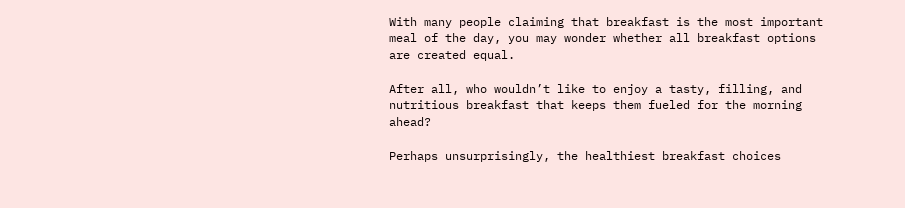With many people claiming that breakfast is the most important meal of the day, you may wonder whether all breakfast options are created equal.

After all, who wouldn’t like to enjoy a tasty, filling, and nutritious breakfast that keeps them fueled for the morning ahead?

Perhaps unsurprisingly, the healthiest breakfast choices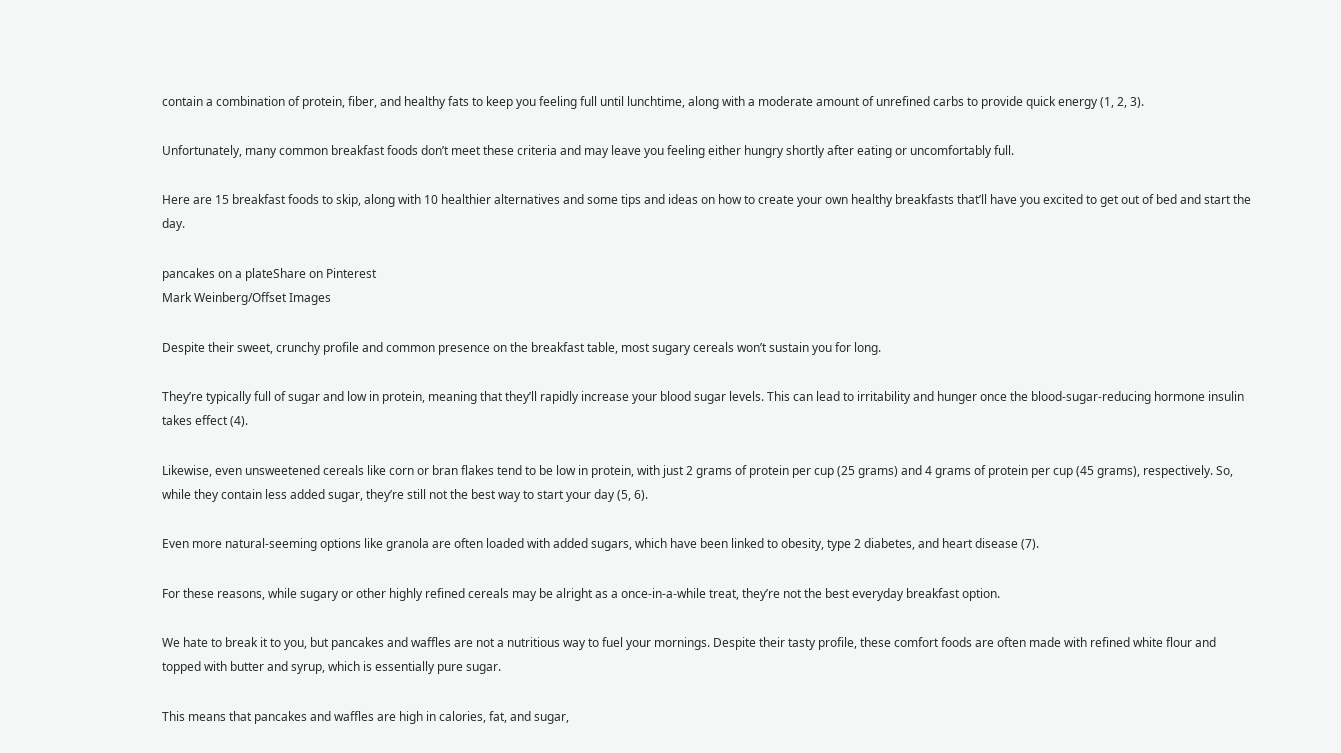contain a combination of protein, fiber, and healthy fats to keep you feeling full until lunchtime, along with a moderate amount of unrefined carbs to provide quick energy (1, 2, 3).

Unfortunately, many common breakfast foods don’t meet these criteria and may leave you feeling either hungry shortly after eating or uncomfortably full.

Here are 15 breakfast foods to skip, along with 10 healthier alternatives and some tips and ideas on how to create your own healthy breakfasts that’ll have you excited to get out of bed and start the day.

pancakes on a plateShare on Pinterest
Mark Weinberg/Offset Images

Despite their sweet, crunchy profile and common presence on the breakfast table, most sugary cereals won’t sustain you for long.

They’re typically full of sugar and low in protein, meaning that they’ll rapidly increase your blood sugar levels. This can lead to irritability and hunger once the blood-sugar-reducing hormone insulin takes effect (4).

Likewise, even unsweetened cereals like corn or bran flakes tend to be low in protein, with just 2 grams of protein per cup (25 grams) and 4 grams of protein per cup (45 grams), respectively. So, while they contain less added sugar, they’re still not the best way to start your day (5, 6).

Even more natural-seeming options like granola are often loaded with added sugars, which have been linked to obesity, type 2 diabetes, and heart disease (7).

For these reasons, while sugary or other highly refined cereals may be alright as a once-in-a-while treat, they’re not the best everyday breakfast option.

We hate to break it to you, but pancakes and waffles are not a nutritious way to fuel your mornings. Despite their tasty profile, these comfort foods are often made with refined white flour and topped with butter and syrup, which is essentially pure sugar.

This means that pancakes and waffles are high in calories, fat, and sugar,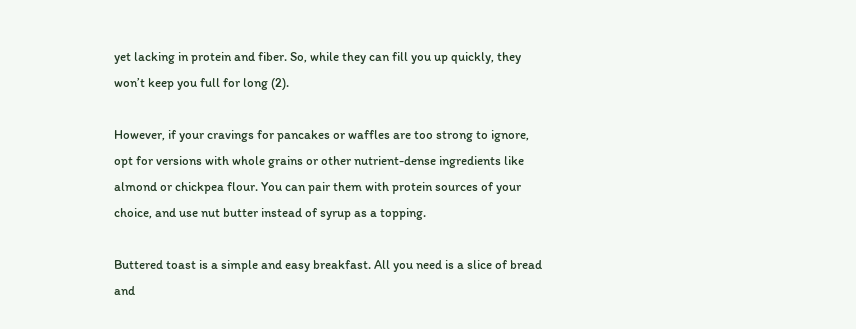yet lacking in protein and fiber. So, while they can fill you up quickly, they won’t keep you full for long (2).

However, if your cravings for pancakes or waffles are too strong to ignore, opt for versions with whole grains or other nutrient-dense ingredients like almond or chickpea flour. You can pair them with protein sources of your choice, and use nut butter instead of syrup as a topping.

Buttered toast is a simple and easy breakfast. All you need is a slice of bread and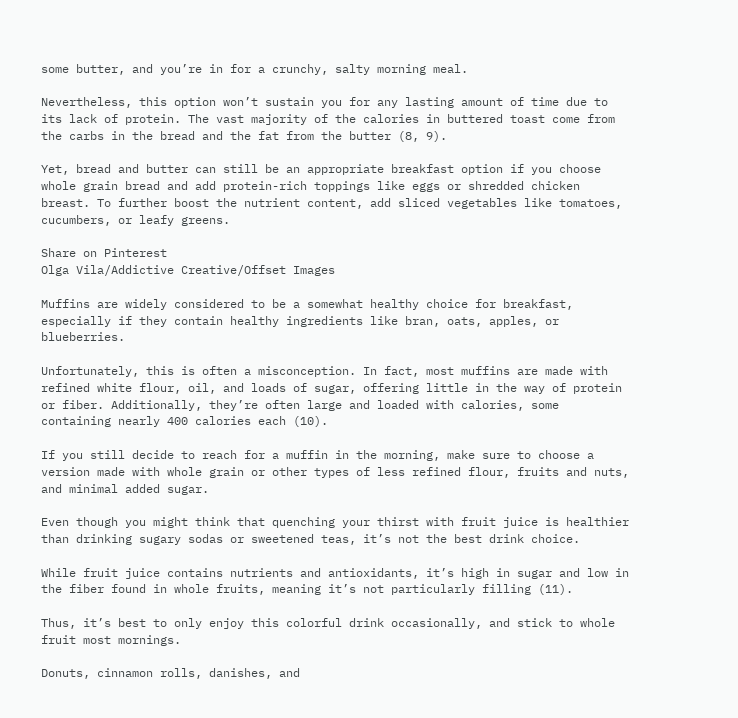some butter, and you’re in for a crunchy, salty morning meal.

Nevertheless, this option won’t sustain you for any lasting amount of time due to its lack of protein. The vast majority of the calories in buttered toast come from the carbs in the bread and the fat from the butter (8, 9).

Yet, bread and butter can still be an appropriate breakfast option if you choose whole grain bread and add protein-rich toppings like eggs or shredded chicken breast. To further boost the nutrient content, add sliced vegetables like tomatoes, cucumbers, or leafy greens.

Share on Pinterest
Olga Vila/Addictive Creative/Offset Images

Muffins are widely considered to be a somewhat healthy choice for breakfast, especially if they contain healthy ingredients like bran, oats, apples, or blueberries.

Unfortunately, this is often a misconception. In fact, most muffins are made with refined white flour, oil, and loads of sugar, offering little in the way of protein or fiber. Additionally, they’re often large and loaded with calories, some containing nearly 400 calories each (10).

If you still decide to reach for a muffin in the morning, make sure to choose a version made with whole grain or other types of less refined flour, fruits and nuts, and minimal added sugar.

Even though you might think that quenching your thirst with fruit juice is healthier than drinking sugary sodas or sweetened teas, it’s not the best drink choice.

While fruit juice contains nutrients and antioxidants, it’s high in sugar and low in the fiber found in whole fruits, meaning it’s not particularly filling (11).

Thus, it’s best to only enjoy this colorful drink occasionally, and stick to whole fruit most mornings.

Donuts, cinnamon rolls, danishes, and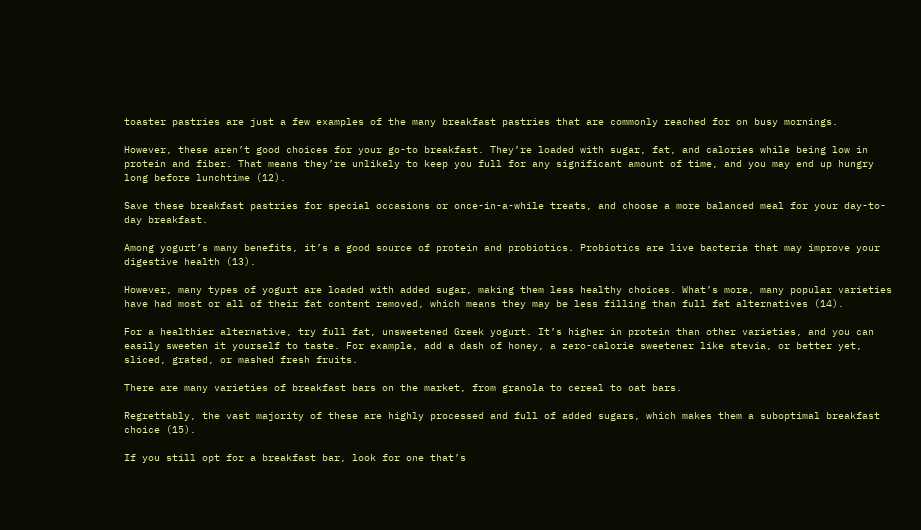toaster pastries are just a few examples of the many breakfast pastries that are commonly reached for on busy mornings.

However, these aren’t good choices for your go-to breakfast. They’re loaded with sugar, fat, and calories while being low in protein and fiber. That means they’re unlikely to keep you full for any significant amount of time, and you may end up hungry long before lunchtime (12).

Save these breakfast pastries for special occasions or once-in-a-while treats, and choose a more balanced meal for your day-to-day breakfast.

Among yogurt’s many benefits, it’s a good source of protein and probiotics. Probiotics are live bacteria that may improve your digestive health (13).

However, many types of yogurt are loaded with added sugar, making them less healthy choices. What’s more, many popular varieties have had most or all of their fat content removed, which means they may be less filling than full fat alternatives (14).

For a healthier alternative, try full fat, unsweetened Greek yogurt. It’s higher in protein than other varieties, and you can easily sweeten it yourself to taste. For example, add a dash of honey, a zero-calorie sweetener like stevia, or better yet, sliced, grated, or mashed fresh fruits.

There are many varieties of breakfast bars on the market, from granola to cereal to oat bars.

Regrettably, the vast majority of these are highly processed and full of added sugars, which makes them a suboptimal breakfast choice (15).

If you still opt for a breakfast bar, look for one that’s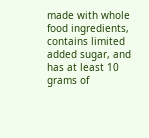made with whole food ingredients, contains limited added sugar, and has at least 10 grams of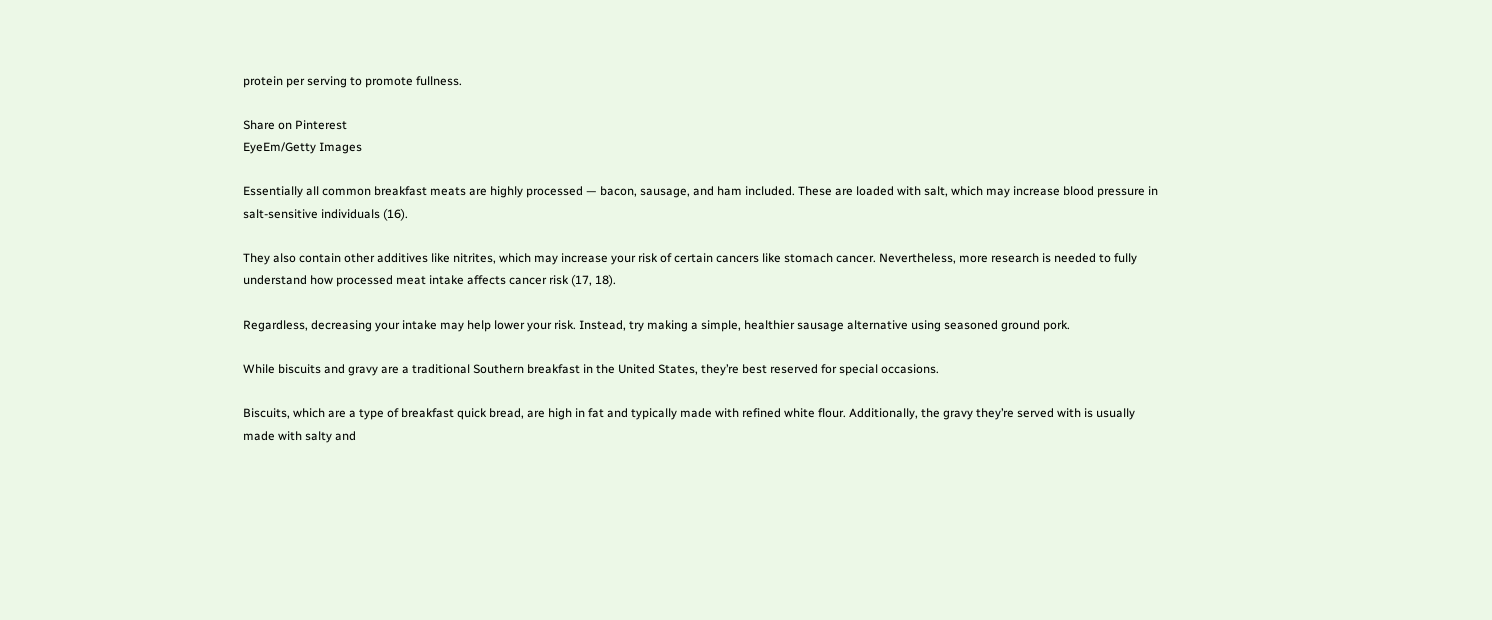protein per serving to promote fullness.

Share on Pinterest
EyeEm/Getty Images

Essentially all common breakfast meats are highly processed — bacon, sausage, and ham included. These are loaded with salt, which may increase blood pressure in salt-sensitive individuals (16).

They also contain other additives like nitrites, which may increase your risk of certain cancers like stomach cancer. Nevertheless, more research is needed to fully understand how processed meat intake affects cancer risk (17, 18).

Regardless, decreasing your intake may help lower your risk. Instead, try making a simple, healthier sausage alternative using seasoned ground pork.

While biscuits and gravy are a traditional Southern breakfast in the United States, they’re best reserved for special occasions.

Biscuits, which are a type of breakfast quick bread, are high in fat and typically made with refined white flour. Additionally, the gravy they’re served with is usually made with salty and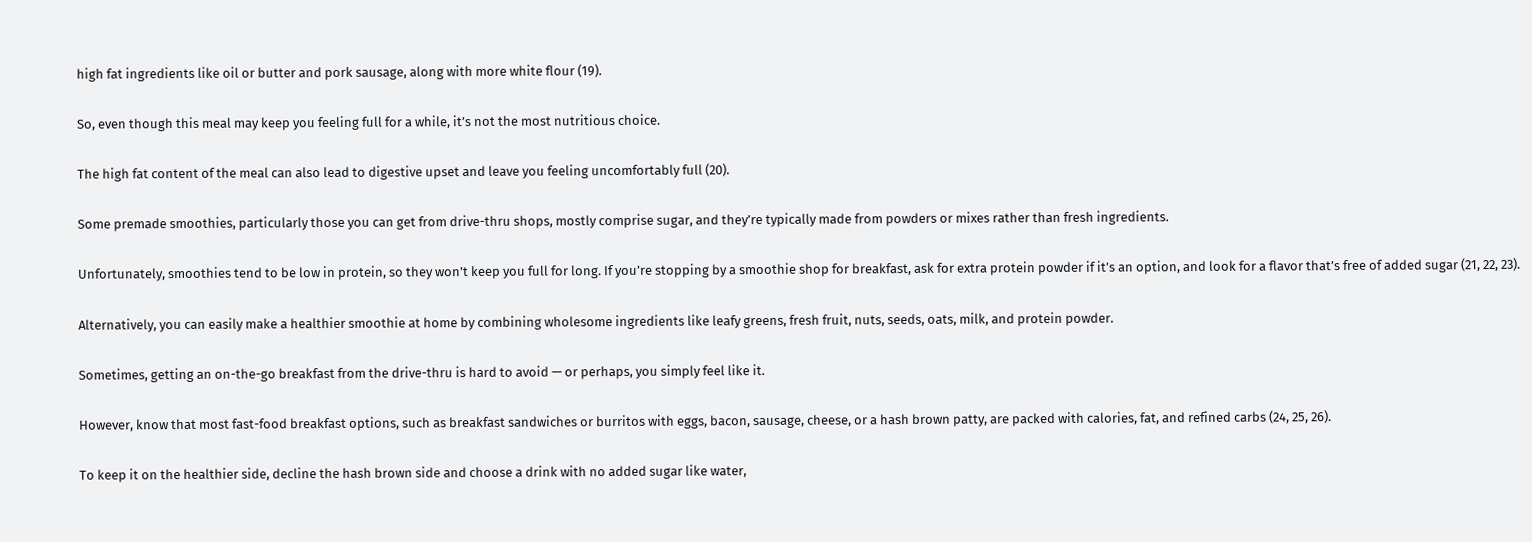high fat ingredients like oil or butter and pork sausage, along with more white flour (19).

So, even though this meal may keep you feeling full for a while, it’s not the most nutritious choice.

The high fat content of the meal can also lead to digestive upset and leave you feeling uncomfortably full (20).

Some premade smoothies, particularly those you can get from drive-thru shops, mostly comprise sugar, and they’re typically made from powders or mixes rather than fresh ingredients.

Unfortunately, smoothies tend to be low in protein, so they won’t keep you full for long. If you’re stopping by a smoothie shop for breakfast, ask for extra protein powder if it’s an option, and look for a flavor that’s free of added sugar (21, 22, 23).

Alternatively, you can easily make a healthier smoothie at home by combining wholesome ingredients like leafy greens, fresh fruit, nuts, seeds, oats, milk, and protein powder.

Sometimes, getting an on-the-go breakfast from the drive-thru is hard to avoid — or perhaps, you simply feel like it.

However, know that most fast-food breakfast options, such as breakfast sandwiches or burritos with eggs, bacon, sausage, cheese, or a hash brown patty, are packed with calories, fat, and refined carbs (24, 25, 26).

To keep it on the healthier side, decline the hash brown side and choose a drink with no added sugar like water,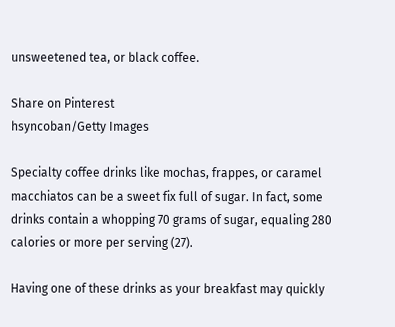unsweetened tea, or black coffee.

Share on Pinterest
hsyncoban/Getty Images

Specialty coffee drinks like mochas, frappes, or caramel macchiatos can be a sweet fix full of sugar. In fact, some drinks contain a whopping 70 grams of sugar, equaling 280 calories or more per serving (27).

Having one of these drinks as your breakfast may quickly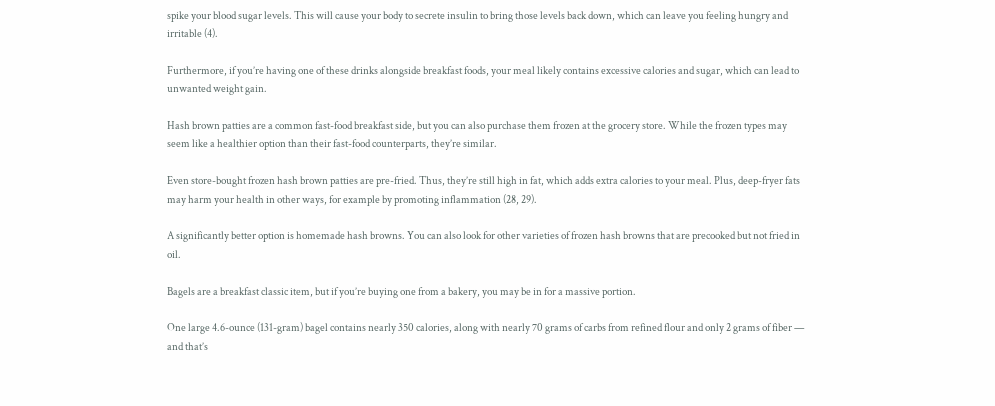spike your blood sugar levels. This will cause your body to secrete insulin to bring those levels back down, which can leave you feeling hungry and irritable (4).

Furthermore, if you’re having one of these drinks alongside breakfast foods, your meal likely contains excessive calories and sugar, which can lead to unwanted weight gain.

Hash brown patties are a common fast-food breakfast side, but you can also purchase them frozen at the grocery store. While the frozen types may seem like a healthier option than their fast-food counterparts, they’re similar.

Even store-bought frozen hash brown patties are pre-fried. Thus, they’re still high in fat, which adds extra calories to your meal. Plus, deep-fryer fats may harm your health in other ways, for example by promoting inflammation (28, 29).

A significantly better option is homemade hash browns. You can also look for other varieties of frozen hash browns that are precooked but not fried in oil.

Bagels are a breakfast classic item, but if you’re buying one from a bakery, you may be in for a massive portion.

One large 4.6-ounce (131-gram) bagel contains nearly 350 calories, along with nearly 70 grams of carbs from refined flour and only 2 grams of fiber — and that’s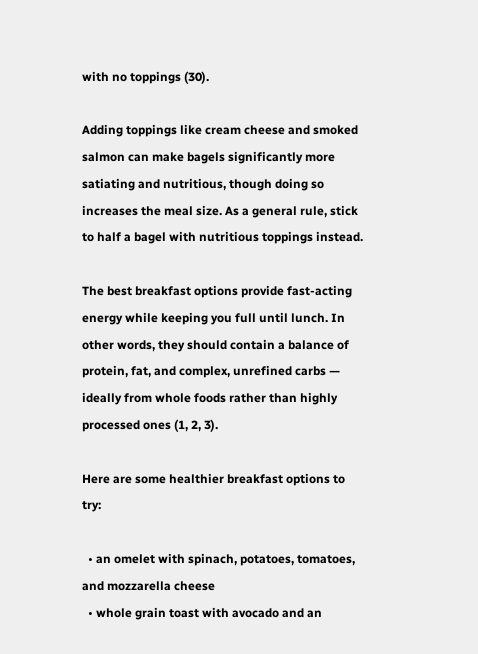with no toppings (30).

Adding toppings like cream cheese and smoked salmon can make bagels significantly more satiating and nutritious, though doing so increases the meal size. As a general rule, stick to half a bagel with nutritious toppings instead.

The best breakfast options provide fast-acting energy while keeping you full until lunch. In other words, they should contain a balance of protein, fat, and complex, unrefined carbs — ideally from whole foods rather than highly processed ones (1, 2, 3).

Here are some healthier breakfast options to try:

  • an omelet with spinach, potatoes, tomatoes, and mozzarella cheese
  • whole grain toast with avocado and an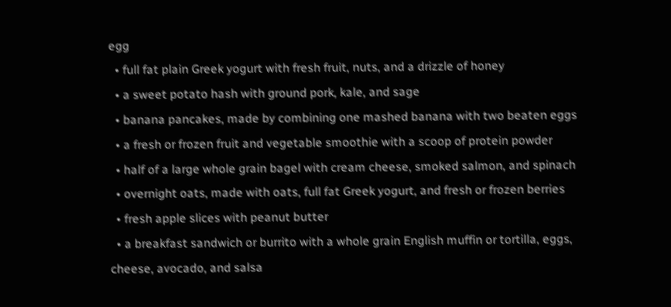egg
  • full fat plain Greek yogurt with fresh fruit, nuts, and a drizzle of honey
  • a sweet potato hash with ground pork, kale, and sage
  • banana pancakes, made by combining one mashed banana with two beaten eggs
  • a fresh or frozen fruit and vegetable smoothie with a scoop of protein powder
  • half of a large whole grain bagel with cream cheese, smoked salmon, and spinach
  • overnight oats, made with oats, full fat Greek yogurt, and fresh or frozen berries
  • fresh apple slices with peanut butter
  • a breakfast sandwich or burrito with a whole grain English muffin or tortilla, eggs, cheese, avocado, and salsa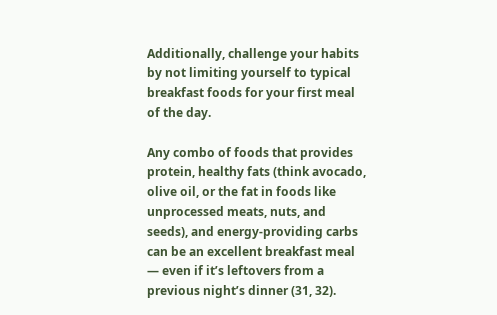Additionally, challenge your habits by not limiting yourself to typical breakfast foods for your first meal of the day.

Any combo of foods that provides protein, healthy fats (think avocado, olive oil, or the fat in foods like unprocessed meats, nuts, and seeds), and energy-providing carbs can be an excellent breakfast meal — even if it’s leftovers from a previous night’s dinner (31, 32).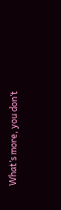What’s more, you don’t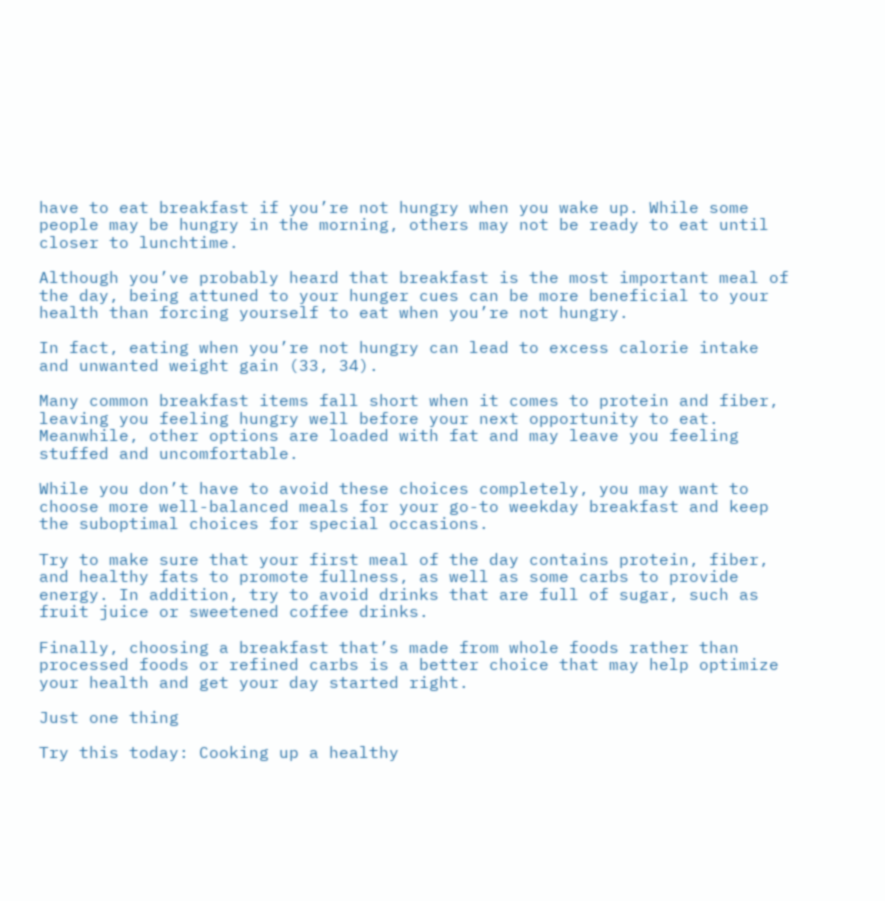have to eat breakfast if you’re not hungry when you wake up. While some people may be hungry in the morning, others may not be ready to eat until closer to lunchtime.

Although you’ve probably heard that breakfast is the most important meal of the day, being attuned to your hunger cues can be more beneficial to your health than forcing yourself to eat when you’re not hungry.

In fact, eating when you’re not hungry can lead to excess calorie intake and unwanted weight gain (33, 34).

Many common breakfast items fall short when it comes to protein and fiber, leaving you feeling hungry well before your next opportunity to eat. Meanwhile, other options are loaded with fat and may leave you feeling stuffed and uncomfortable.

While you don’t have to avoid these choices completely, you may want to choose more well-balanced meals for your go-to weekday breakfast and keep the suboptimal choices for special occasions.

Try to make sure that your first meal of the day contains protein, fiber, and healthy fats to promote fullness, as well as some carbs to provide energy. In addition, try to avoid drinks that are full of sugar, such as fruit juice or sweetened coffee drinks.

Finally, choosing a breakfast that’s made from whole foods rather than processed foods or refined carbs is a better choice that may help optimize your health and get your day started right.

Just one thing

Try this today: Cooking up a healthy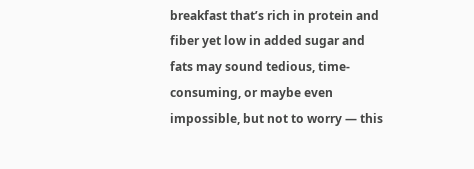breakfast that’s rich in protein and fiber yet low in added sugar and fats may sound tedious, time-consuming, or maybe even impossible, but not to worry — this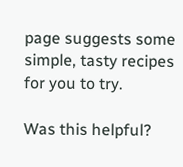page suggests some simple, tasty recipes for you to try.

Was this helpful?